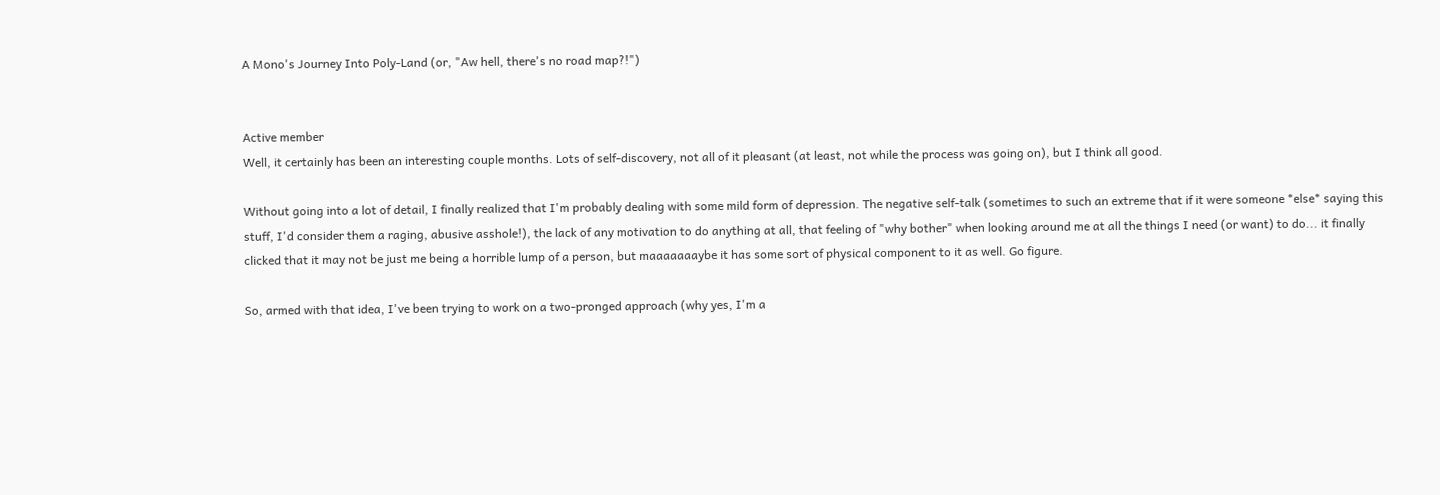A Mono's Journey Into Poly-Land (or, "Aw hell, there's no road map?!")


Active member
Well, it certainly has been an interesting couple months. Lots of self-discovery, not all of it pleasant (at least, not while the process was going on), but I think all good.

Without going into a lot of detail, I finally realized that I'm probably dealing with some mild form of depression. The negative self-talk (sometimes to such an extreme that if it were someone *else* saying this stuff, I'd consider them a raging, abusive asshole!), the lack of any motivation to do anything at all, that feeling of "why bother" when looking around me at all the things I need (or want) to do... it finally clicked that it may not be just me being a horrible lump of a person, but maaaaaaaybe it has some sort of physical component to it as well. Go figure.

So, armed with that idea, I've been trying to work on a two-pronged approach (why yes, I'm a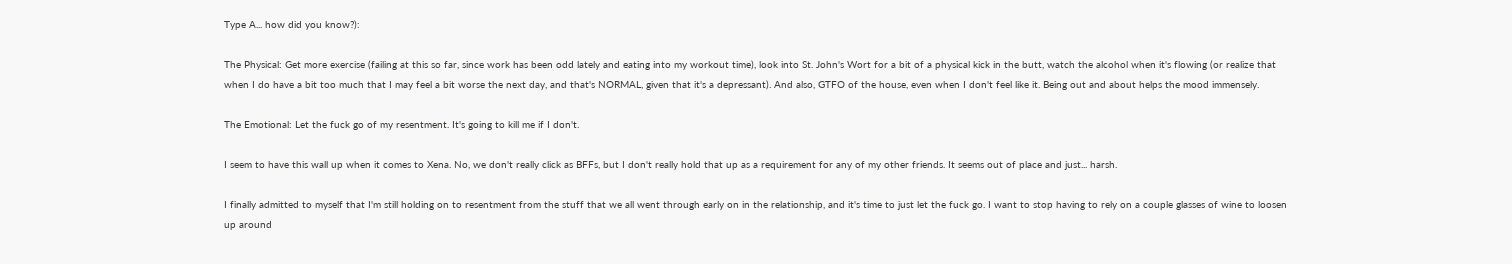Type A... how did you know?):

The Physical: Get more exercise (failing at this so far, since work has been odd lately and eating into my workout time), look into St. John's Wort for a bit of a physical kick in the butt, watch the alcohol when it's flowing (or realize that when I do have a bit too much that I may feel a bit worse the next day, and that's NORMAL, given that it's a depressant). And also, GTFO of the house, even when I don't feel like it. Being out and about helps the mood immensely.

The Emotional: Let the fuck go of my resentment. It's going to kill me if I don't.

I seem to have this wall up when it comes to Xena. No, we don't really click as BFFs, but I don't really hold that up as a requirement for any of my other friends. It seems out of place and just... harsh.

I finally admitted to myself that I'm still holding on to resentment from the stuff that we all went through early on in the relationship, and it's time to just let the fuck go. I want to stop having to rely on a couple glasses of wine to loosen up around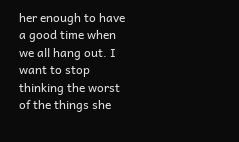her enough to have a good time when we all hang out. I want to stop thinking the worst of the things she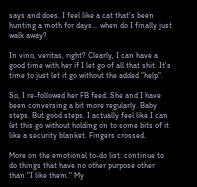says and does. I feel like a cat that's been hunting a moth for days... when do I finally just walk away?

In vino, veritas, right? Clearly, I can have a good time with her if I let go of all that shit. It's time to just let it go without the added "help".

So, I re-followed her FB feed. She and I have been conversing a bit more regularly. Baby steps. But good steps. I actually feel like I can let this go without holding on to some bits of it like a security blanket. Fingers crossed.

More on the emotional to-do list: continue to do things that have no other purpose other than "I like them." My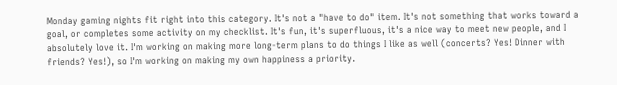Monday gaming nights fit right into this category. It's not a "have to do" item. It's not something that works toward a goal, or completes some activity on my checklist. It's fun, it's superfluous, it's a nice way to meet new people, and I absolutely love it. I'm working on making more long-term plans to do things I like as well (concerts? Yes! Dinner with friends? Yes!), so I'm working on making my own happiness a priority.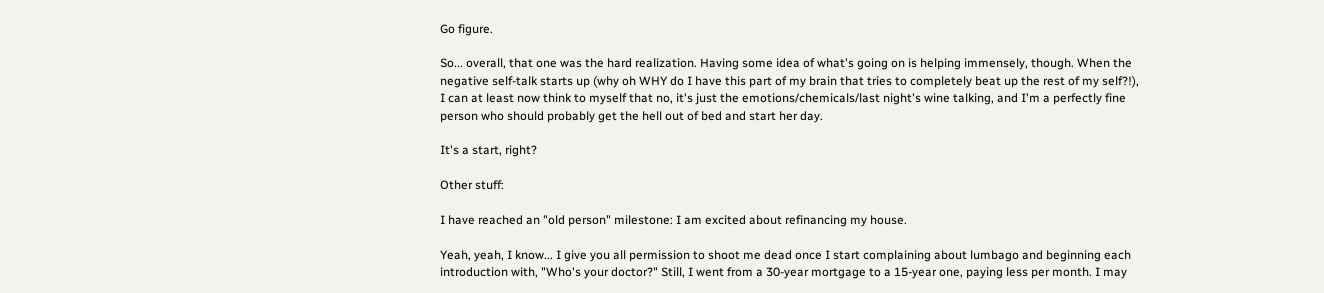Go figure.

So... overall, that one was the hard realization. Having some idea of what's going on is helping immensely, though. When the negative self-talk starts up (why oh WHY do I have this part of my brain that tries to completely beat up the rest of my self?!), I can at least now think to myself that no, it's just the emotions/chemicals/last night's wine talking, and I'm a perfectly fine person who should probably get the hell out of bed and start her day.

It's a start, right?

Other stuff:

I have reached an "old person" milestone: I am excited about refinancing my house.

Yeah, yeah, I know... I give you all permission to shoot me dead once I start complaining about lumbago and beginning each introduction with, "Who's your doctor?" Still, I went from a 30-year mortgage to a 15-year one, paying less per month. I may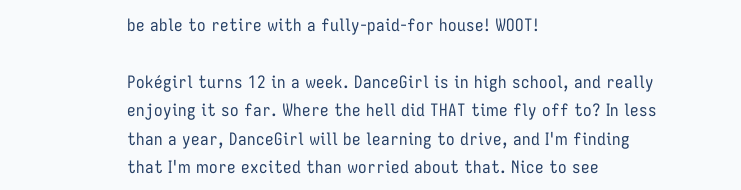be able to retire with a fully-paid-for house! WOOT!

Pokégirl turns 12 in a week. DanceGirl is in high school, and really enjoying it so far. Where the hell did THAT time fly off to? In less than a year, DanceGirl will be learning to drive, and I'm finding that I'm more excited than worried about that. Nice to see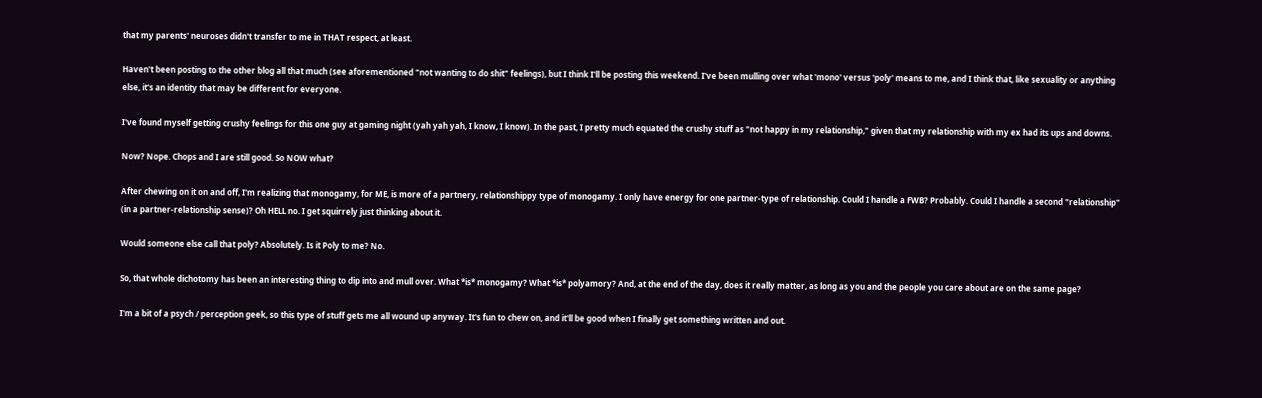that my parents' neuroses didn't transfer to me in THAT respect, at least.

Haven't been posting to the other blog all that much (see aforementioned "not wanting to do shit" feelings), but I think I'll be posting this weekend. I've been mulling over what 'mono' versus 'poly' means to me, and I think that, like sexuality or anything else, it's an identity that may be different for everyone.

I've found myself getting crushy feelings for this one guy at gaming night (yah yah yah, I know, I know). In the past, I pretty much equated the crushy stuff as "not happy in my relationship," given that my relationship with my ex had its ups and downs.

Now? Nope. Chops and I are still good. So NOW what?

After chewing on it on and off, I'm realizing that monogamy, for ME, is more of a partnery, relationshippy type of monogamy. I only have energy for one partner-type of relationship. Could I handle a FWB? Probably. Could I handle a second "relationship" (in a partner-relationship sense)? Oh HELL no. I get squirrely just thinking about it.

Would someone else call that poly? Absolutely. Is it Poly to me? No.

So, that whole dichotomy has been an interesting thing to dip into and mull over. What *is* monogamy? What *is* polyamory? And, at the end of the day, does it really matter, as long as you and the people you care about are on the same page?

I'm a bit of a psych / perception geek, so this type of stuff gets me all wound up anyway. It's fun to chew on, and it'll be good when I finally get something written and out.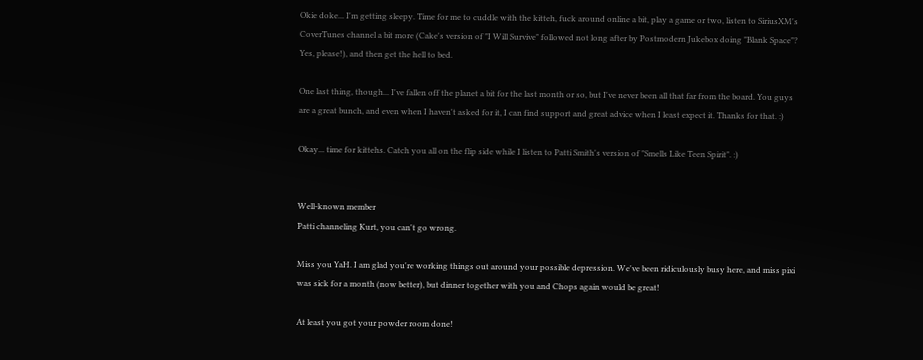Okie doke... I'm getting sleepy. Time for me to cuddle with the kitteh, fuck around online a bit, play a game or two, listen to SiriusXM's CoverTunes channel a bit more (Cake's version of "I Will Survive" followed not long after by Postmodern Jukebox doing "Blank Space"? Yes, please!), and then get the hell to bed.

One last thing, though... I've fallen off the planet a bit for the last month or so, but I've never been all that far from the board. You guys are a great bunch, and even when I haven't asked for it, I can find support and great advice when I least expect it. Thanks for that. :)

Okay... time for kittehs. Catch you all on the flip side while I listen to Patti Smith's version of "Smells Like Teen Spirit". :)


Well-known member
Patti channeling Kurt, you can't go wrong.

Miss you YaH. I am glad you're working things out around your possible depression. We've been ridiculously busy here, and miss pixi was sick for a month (now better), but dinner together with you and Chops again would be great!

At least you got your powder room done!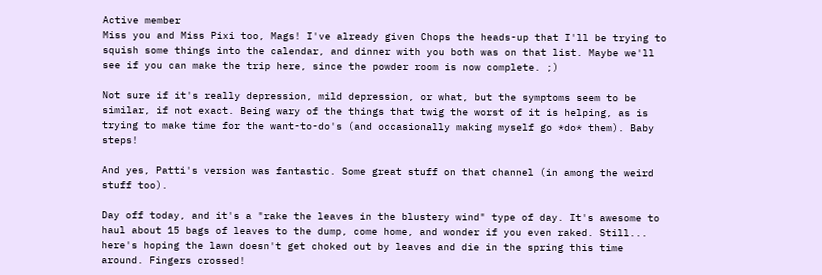Active member
Miss you and Miss Pixi too, Mags! I've already given Chops the heads-up that I'll be trying to squish some things into the calendar, and dinner with you both was on that list. Maybe we'll see if you can make the trip here, since the powder room is now complete. ;)

Not sure if it's really depression, mild depression, or what, but the symptoms seem to be similar, if not exact. Being wary of the things that twig the worst of it is helping, as is trying to make time for the want-to-do's (and occasionally making myself go *do* them). Baby steps!

And yes, Patti's version was fantastic. Some great stuff on that channel (in among the weird stuff too).

Day off today, and it's a "rake the leaves in the blustery wind" type of day. It's awesome to haul about 15 bags of leaves to the dump, come home, and wonder if you even raked. Still... here's hoping the lawn doesn't get choked out by leaves and die in the spring this time around. Fingers crossed!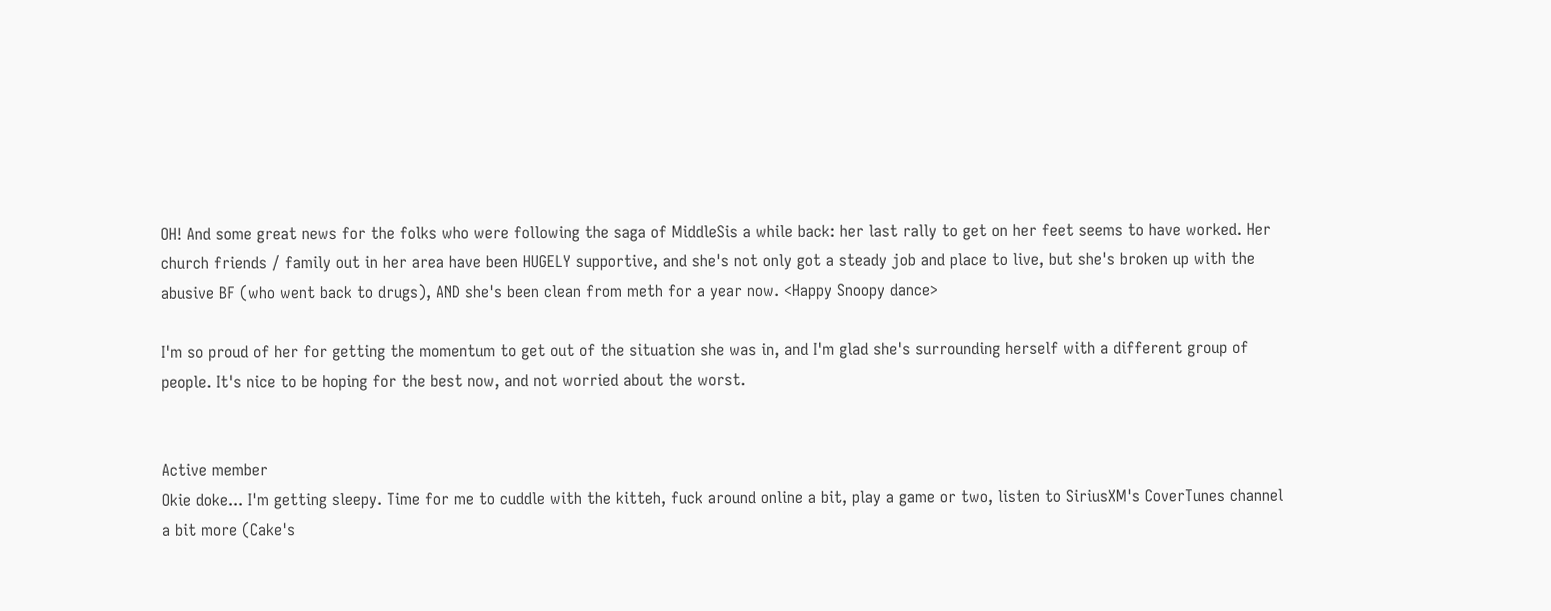OH! And some great news for the folks who were following the saga of MiddleSis a while back: her last rally to get on her feet seems to have worked. Her church friends / family out in her area have been HUGELY supportive, and she's not only got a steady job and place to live, but she's broken up with the abusive BF (who went back to drugs), AND she's been clean from meth for a year now. <Happy Snoopy dance>

I'm so proud of her for getting the momentum to get out of the situation she was in, and I'm glad she's surrounding herself with a different group of people. It's nice to be hoping for the best now, and not worried about the worst.


Active member
Okie doke... I'm getting sleepy. Time for me to cuddle with the kitteh, fuck around online a bit, play a game or two, listen to SiriusXM's CoverTunes channel a bit more (Cake's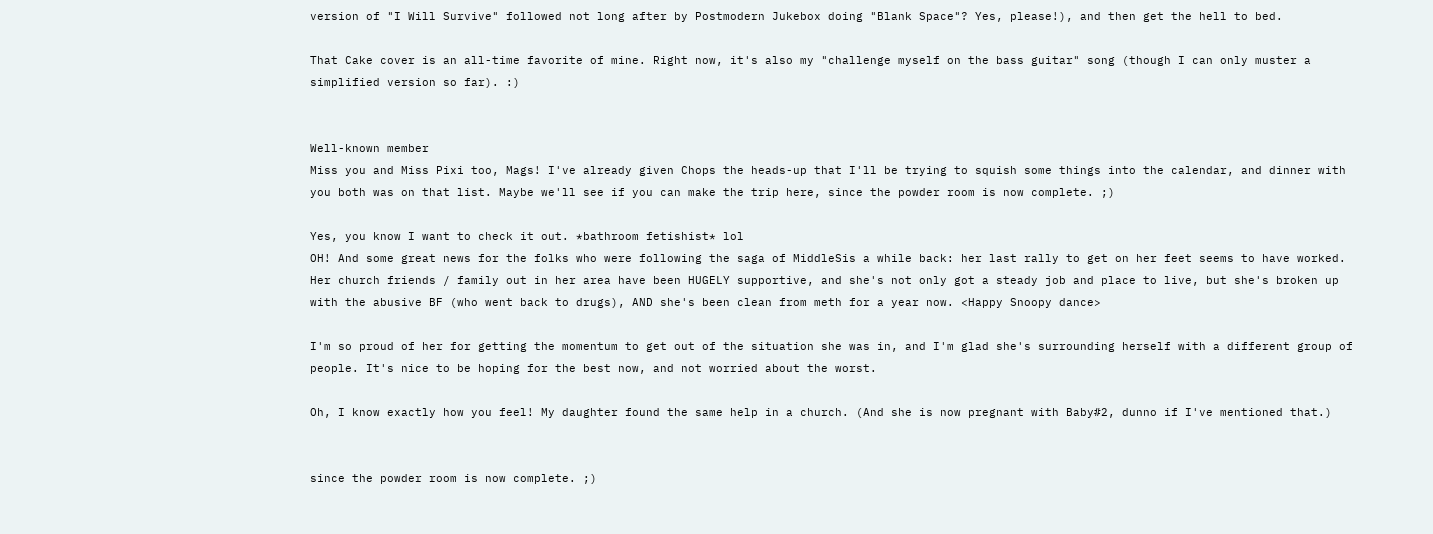version of "I Will Survive" followed not long after by Postmodern Jukebox doing "Blank Space"? Yes, please!), and then get the hell to bed.

That Cake cover is an all-time favorite of mine. Right now, it's also my "challenge myself on the bass guitar" song (though I can only muster a simplified version so far). :)


Well-known member
Miss you and Miss Pixi too, Mags! I've already given Chops the heads-up that I'll be trying to squish some things into the calendar, and dinner with you both was on that list. Maybe we'll see if you can make the trip here, since the powder room is now complete. ;)

Yes, you know I want to check it out. *bathroom fetishist* lol
OH! And some great news for the folks who were following the saga of MiddleSis a while back: her last rally to get on her feet seems to have worked. Her church friends / family out in her area have been HUGELY supportive, and she's not only got a steady job and place to live, but she's broken up with the abusive BF (who went back to drugs), AND she's been clean from meth for a year now. <Happy Snoopy dance>

I'm so proud of her for getting the momentum to get out of the situation she was in, and I'm glad she's surrounding herself with a different group of people. It's nice to be hoping for the best now, and not worried about the worst.

Oh, I know exactly how you feel! My daughter found the same help in a church. (And she is now pregnant with Baby#2, dunno if I've mentioned that.)


since the powder room is now complete. ;)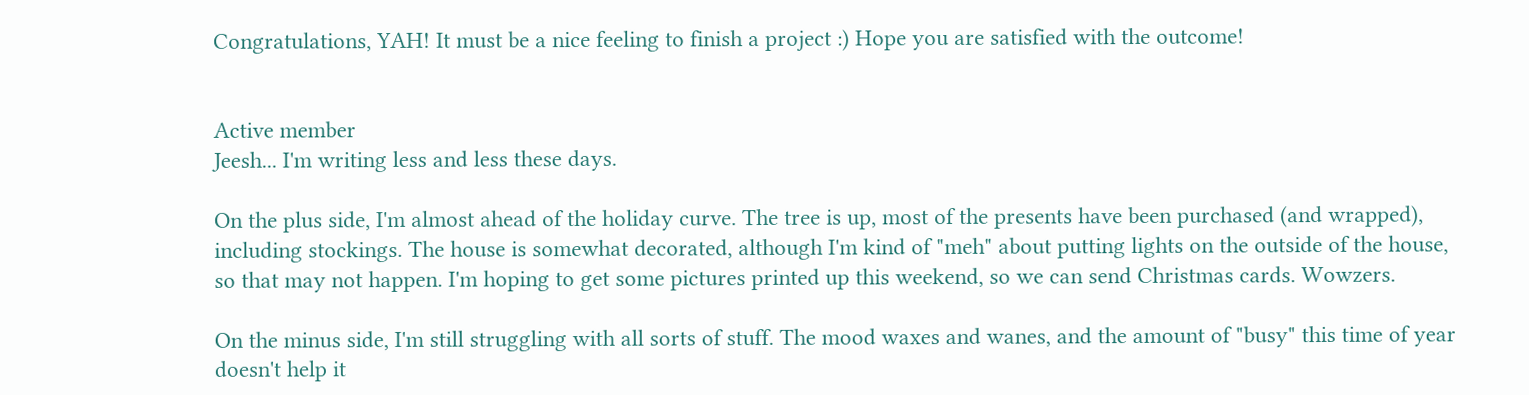Congratulations, YAH! It must be a nice feeling to finish a project :) Hope you are satisfied with the outcome!


Active member
Jeesh... I'm writing less and less these days.

On the plus side, I'm almost ahead of the holiday curve. The tree is up, most of the presents have been purchased (and wrapped), including stockings. The house is somewhat decorated, although I'm kind of "meh" about putting lights on the outside of the house, so that may not happen. I'm hoping to get some pictures printed up this weekend, so we can send Christmas cards. Wowzers.

On the minus side, I'm still struggling with all sorts of stuff. The mood waxes and wanes, and the amount of "busy" this time of year doesn't help it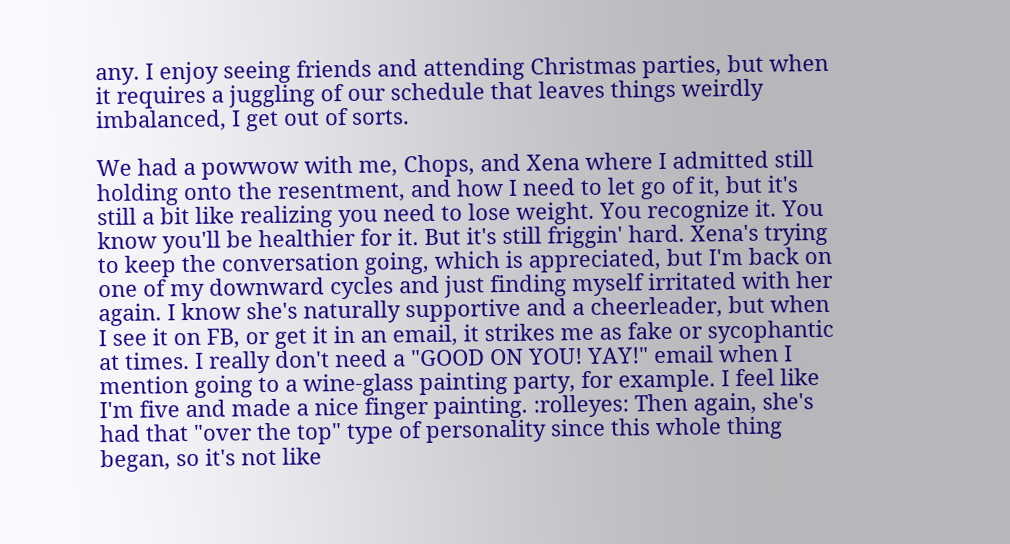any. I enjoy seeing friends and attending Christmas parties, but when it requires a juggling of our schedule that leaves things weirdly imbalanced, I get out of sorts.

We had a powwow with me, Chops, and Xena where I admitted still holding onto the resentment, and how I need to let go of it, but it's still a bit like realizing you need to lose weight. You recognize it. You know you'll be healthier for it. But it's still friggin' hard. Xena's trying to keep the conversation going, which is appreciated, but I'm back on one of my downward cycles and just finding myself irritated with her again. I know she's naturally supportive and a cheerleader, but when I see it on FB, or get it in an email, it strikes me as fake or sycophantic at times. I really don't need a "GOOD ON YOU! YAY!" email when I mention going to a wine-glass painting party, for example. I feel like I'm five and made a nice finger painting. :rolleyes: Then again, she's had that "over the top" type of personality since this whole thing began, so it's not like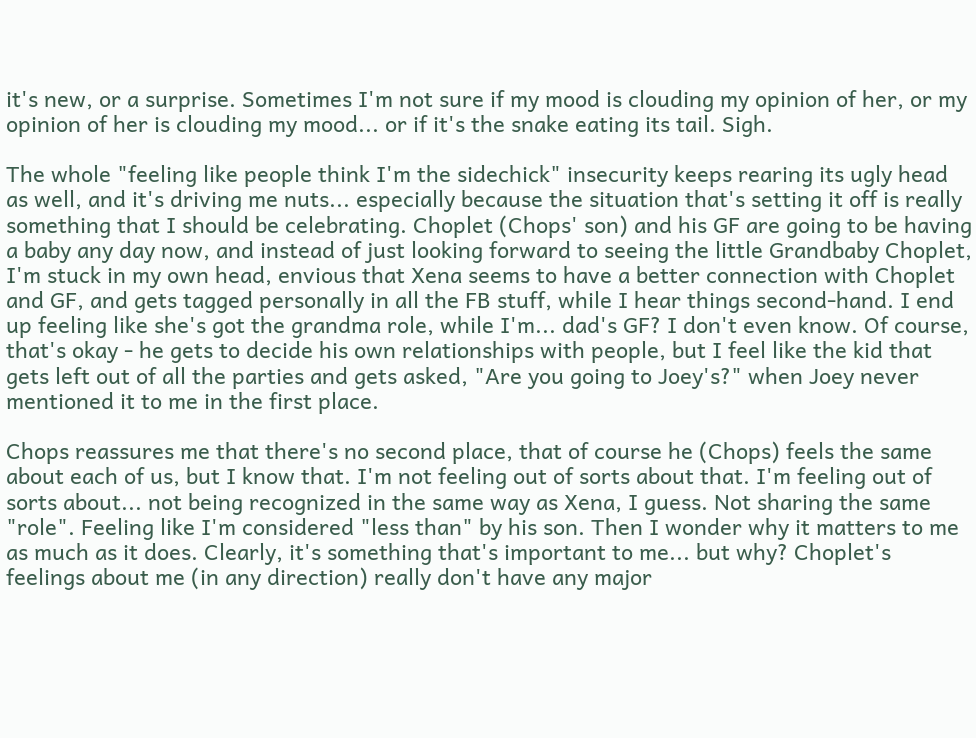it's new, or a surprise. Sometimes I'm not sure if my mood is clouding my opinion of her, or my opinion of her is clouding my mood... or if it's the snake eating its tail. Sigh.

The whole "feeling like people think I'm the sidechick" insecurity keeps rearing its ugly head as well, and it's driving me nuts... especially because the situation that's setting it off is really something that I should be celebrating. Choplet (Chops' son) and his GF are going to be having a baby any day now, and instead of just looking forward to seeing the little Grandbaby Choplet, I'm stuck in my own head, envious that Xena seems to have a better connection with Choplet and GF, and gets tagged personally in all the FB stuff, while I hear things second-hand. I end up feeling like she's got the grandma role, while I'm... dad's GF? I don't even know. Of course, that's okay - he gets to decide his own relationships with people, but I feel like the kid that gets left out of all the parties and gets asked, "Are you going to Joey's?" when Joey never mentioned it to me in the first place.

Chops reassures me that there's no second place, that of course he (Chops) feels the same about each of us, but I know that. I'm not feeling out of sorts about that. I'm feeling out of sorts about... not being recognized in the same way as Xena, I guess. Not sharing the same "role". Feeling like I'm considered "less than" by his son. Then I wonder why it matters to me as much as it does. Clearly, it's something that's important to me... but why? Choplet's feelings about me (in any direction) really don't have any major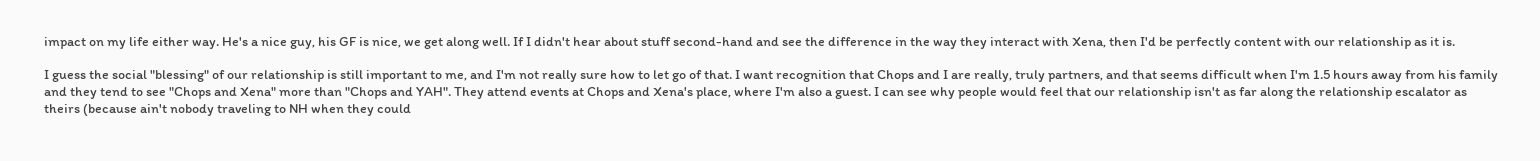impact on my life either way. He's a nice guy, his GF is nice, we get along well. If I didn't hear about stuff second-hand and see the difference in the way they interact with Xena, then I'd be perfectly content with our relationship as it is.

I guess the social "blessing" of our relationship is still important to me, and I'm not really sure how to let go of that. I want recognition that Chops and I are really, truly partners, and that seems difficult when I'm 1.5 hours away from his family and they tend to see "Chops and Xena" more than "Chops and YAH". They attend events at Chops and Xena's place, where I'm also a guest. I can see why people would feel that our relationship isn't as far along the relationship escalator as theirs (because ain't nobody traveling to NH when they could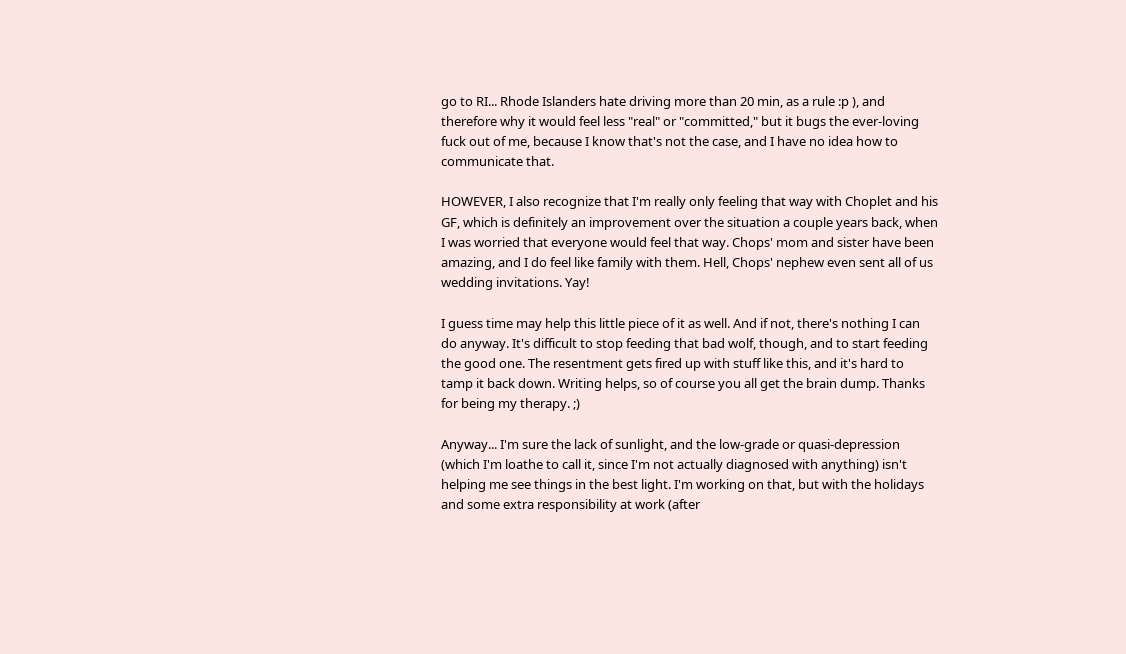go to RI... Rhode Islanders hate driving more than 20 min, as a rule :p ), and therefore why it would feel less "real" or "committed," but it bugs the ever-loving fuck out of me, because I know that's not the case, and I have no idea how to communicate that.

HOWEVER, I also recognize that I'm really only feeling that way with Choplet and his GF, which is definitely an improvement over the situation a couple years back, when I was worried that everyone would feel that way. Chops' mom and sister have been amazing, and I do feel like family with them. Hell, Chops' nephew even sent all of us wedding invitations. Yay!

I guess time may help this little piece of it as well. And if not, there's nothing I can do anyway. It's difficult to stop feeding that bad wolf, though, and to start feeding the good one. The resentment gets fired up with stuff like this, and it's hard to tamp it back down. Writing helps, so of course you all get the brain dump. Thanks for being my therapy. ;)

Anyway... I'm sure the lack of sunlight, and the low-grade or quasi-depression (which I'm loathe to call it, since I'm not actually diagnosed with anything) isn't helping me see things in the best light. I'm working on that, but with the holidays and some extra responsibility at work (after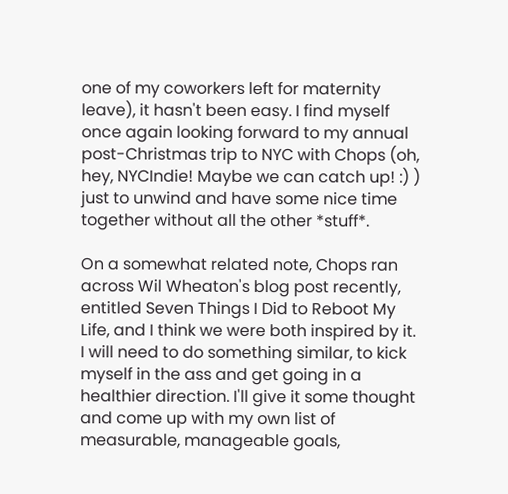one of my coworkers left for maternity leave), it hasn't been easy. I find myself once again looking forward to my annual post-Christmas trip to NYC with Chops (oh, hey, NYCIndie! Maybe we can catch up! :) ) just to unwind and have some nice time together without all the other *stuff*.

On a somewhat related note, Chops ran across Wil Wheaton's blog post recently, entitled Seven Things I Did to Reboot My Life, and I think we were both inspired by it. I will need to do something similar, to kick myself in the ass and get going in a healthier direction. I'll give it some thought and come up with my own list of measurable, manageable goals,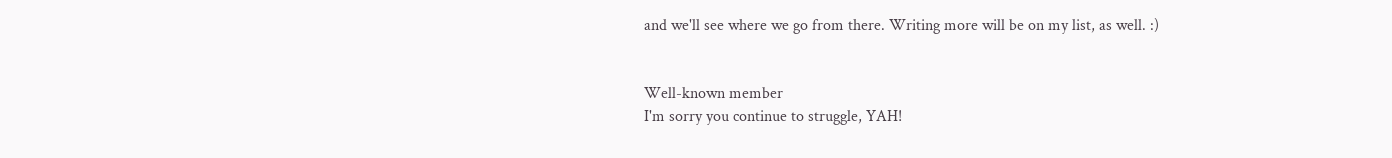and we'll see where we go from there. Writing more will be on my list, as well. :)


Well-known member
I'm sorry you continue to struggle, YAH!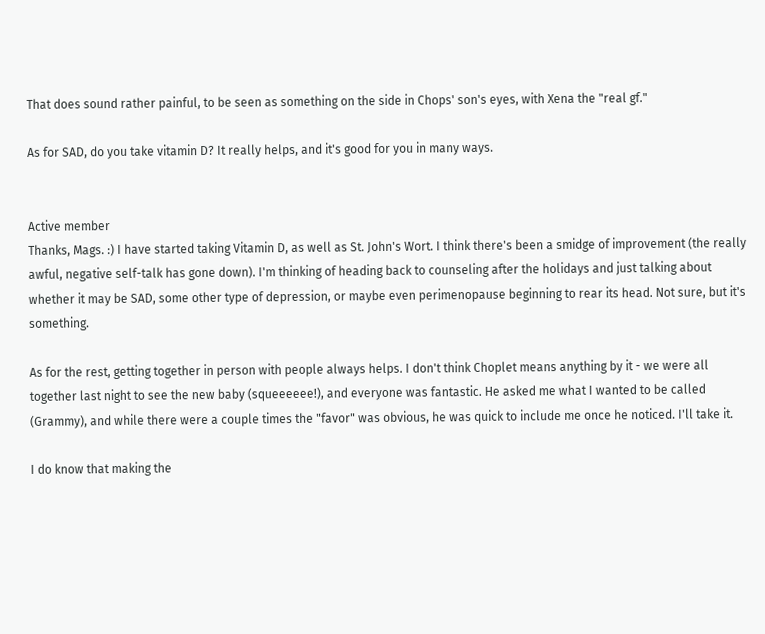That does sound rather painful, to be seen as something on the side in Chops' son's eyes, with Xena the "real gf."

As for SAD, do you take vitamin D? It really helps, and it's good for you in many ways.


Active member
Thanks, Mags. :) I have started taking Vitamin D, as well as St. John's Wort. I think there's been a smidge of improvement (the really awful, negative self-talk has gone down). I'm thinking of heading back to counseling after the holidays and just talking about whether it may be SAD, some other type of depression, or maybe even perimenopause beginning to rear its head. Not sure, but it's something.

As for the rest, getting together in person with people always helps. I don't think Choplet means anything by it - we were all together last night to see the new baby (squeeeeee!), and everyone was fantastic. He asked me what I wanted to be called (Grammy), and while there were a couple times the "favor" was obvious, he was quick to include me once he noticed. I'll take it.

I do know that making the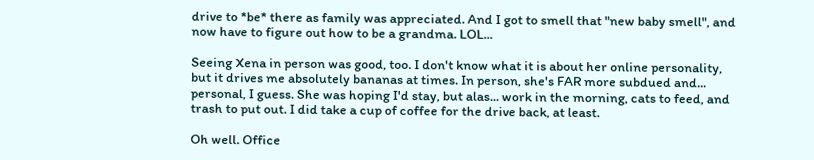drive to *be* there as family was appreciated. And I got to smell that "new baby smell", and now have to figure out how to be a grandma. LOL...

Seeing Xena in person was good, too. I don't know what it is about her online personality, but it drives me absolutely bananas at times. In person, she's FAR more subdued and... personal, I guess. She was hoping I'd stay, but alas... work in the morning, cats to feed, and trash to put out. I did take a cup of coffee for the drive back, at least.

Oh well. Office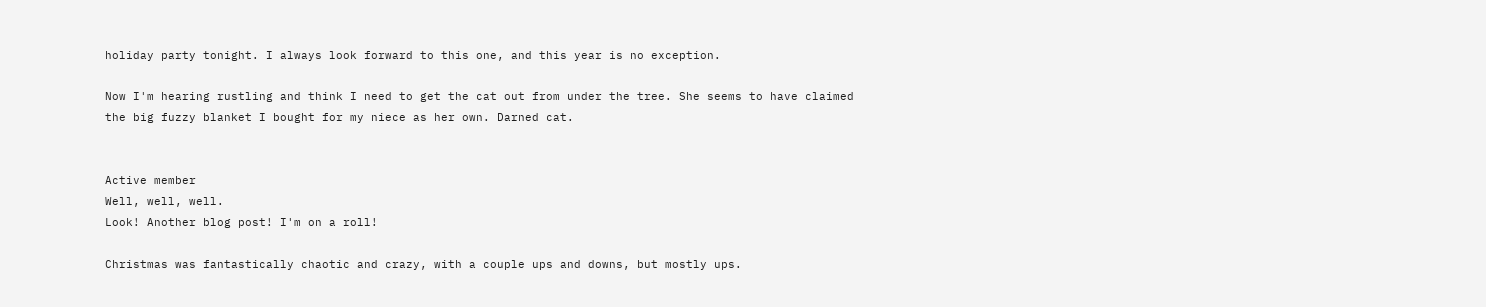holiday party tonight. I always look forward to this one, and this year is no exception.

Now I'm hearing rustling and think I need to get the cat out from under the tree. She seems to have claimed the big fuzzy blanket I bought for my niece as her own. Darned cat.


Active member
Well, well, well.
Look! Another blog post! I'm on a roll!

Christmas was fantastically chaotic and crazy, with a couple ups and downs, but mostly ups.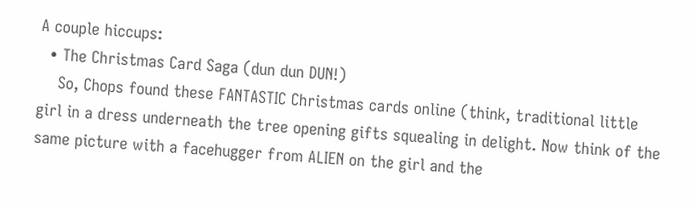A couple hiccups:
  • The Christmas Card Saga (dun dun DUN!)
    So, Chops found these FANTASTIC Christmas cards online (think, traditional little girl in a dress underneath the tree opening gifts squealing in delight. Now think of the same picture with a facehugger from ALIEN on the girl and the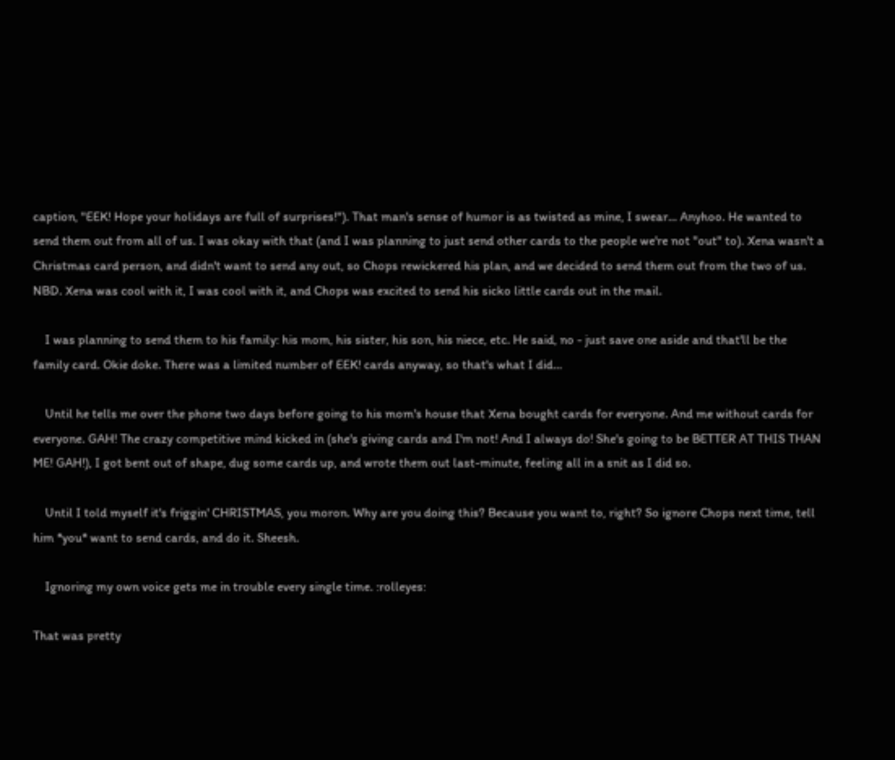caption, "EEK! Hope your holidays are full of surprises!"). That man's sense of humor is as twisted as mine, I swear... Anyhoo. He wanted to send them out from all of us. I was okay with that (and I was planning to just send other cards to the people we're not "out" to). Xena wasn't a Christmas card person, and didn't want to send any out, so Chops rewickered his plan, and we decided to send them out from the two of us. NBD. Xena was cool with it, I was cool with it, and Chops was excited to send his sicko little cards out in the mail.

    I was planning to send them to his family: his mom, his sister, his son, his niece, etc. He said, no - just save one aside and that'll be the family card. Okie doke. There was a limited number of EEK! cards anyway, so that's what I did...

    Until he tells me over the phone two days before going to his mom's house that Xena bought cards for everyone. And me without cards for everyone. GAH! The crazy competitive mind kicked in (she's giving cards and I'm not! And I always do! She's going to be BETTER AT THIS THAN ME! GAH!), I got bent out of shape, dug some cards up, and wrote them out last-minute, feeling all in a snit as I did so.

    Until I told myself it's friggin' CHRISTMAS, you moron. Why are you doing this? Because you want to, right? So ignore Chops next time, tell him *you* want to send cards, and do it. Sheesh.

    Ignoring my own voice gets me in trouble every single time. :rolleyes:

That was pretty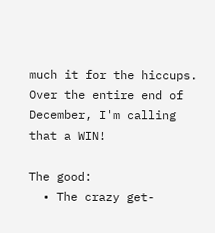much it for the hiccups. Over the entire end of December, I'm calling that a WIN!

The good:
  • The crazy get-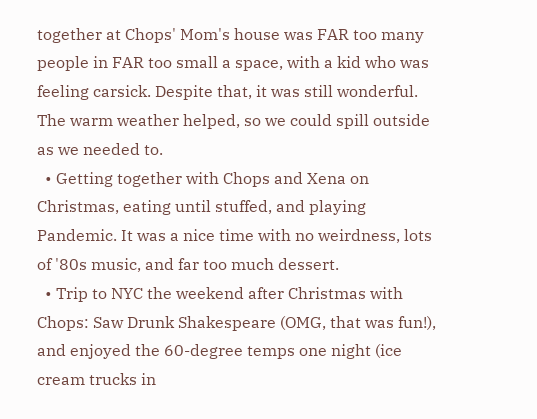together at Chops' Mom's house was FAR too many people in FAR too small a space, with a kid who was feeling carsick. Despite that, it was still wonderful. The warm weather helped, so we could spill outside as we needed to.
  • Getting together with Chops and Xena on Christmas, eating until stuffed, and playing Pandemic. It was a nice time with no weirdness, lots of '80s music, and far too much dessert.
  • Trip to NYC the weekend after Christmas with Chops: Saw Drunk Shakespeare (OMG, that was fun!), and enjoyed the 60-degree temps one night (ice cream trucks in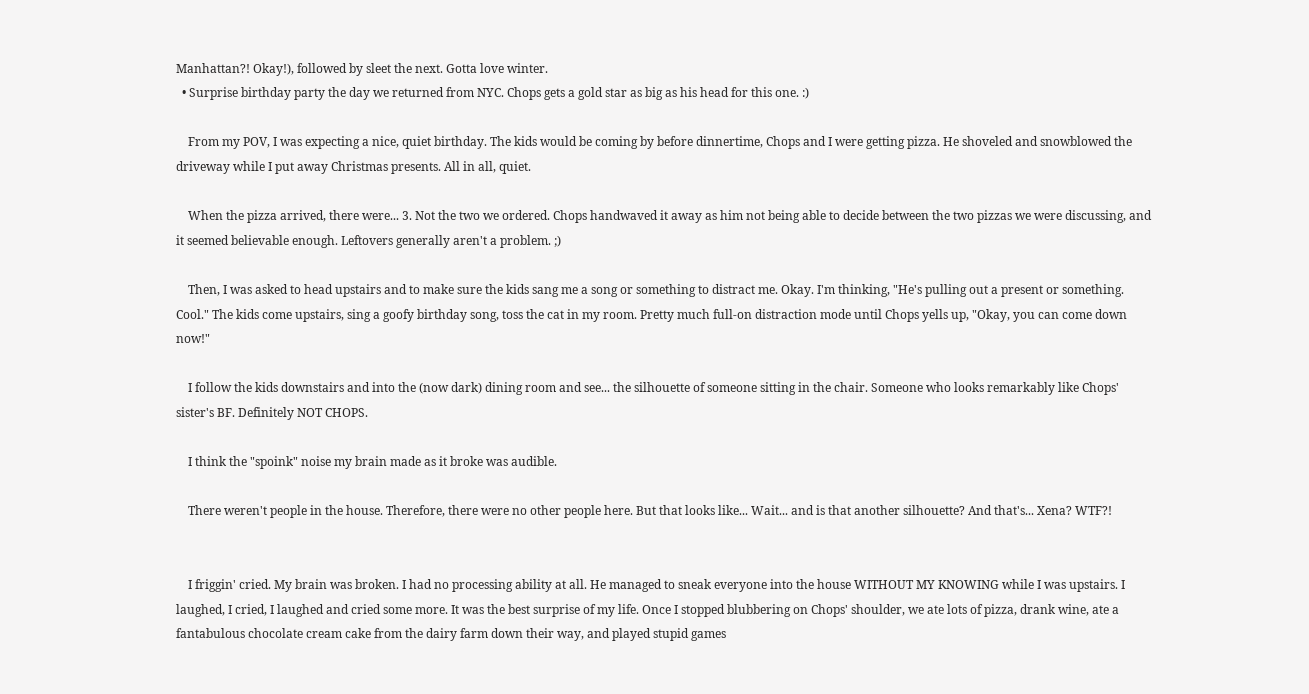Manhattan?! Okay!), followed by sleet the next. Gotta love winter.
  • Surprise birthday party the day we returned from NYC. Chops gets a gold star as big as his head for this one. :)

    From my POV, I was expecting a nice, quiet birthday. The kids would be coming by before dinnertime, Chops and I were getting pizza. He shoveled and snowblowed the driveway while I put away Christmas presents. All in all, quiet.

    When the pizza arrived, there were... 3. Not the two we ordered. Chops handwaved it away as him not being able to decide between the two pizzas we were discussing, and it seemed believable enough. Leftovers generally aren't a problem. ;)

    Then, I was asked to head upstairs and to make sure the kids sang me a song or something to distract me. Okay. I'm thinking, "He's pulling out a present or something. Cool." The kids come upstairs, sing a goofy birthday song, toss the cat in my room. Pretty much full-on distraction mode until Chops yells up, "Okay, you can come down now!"

    I follow the kids downstairs and into the (now dark) dining room and see... the silhouette of someone sitting in the chair. Someone who looks remarkably like Chops' sister's BF. Definitely NOT CHOPS.

    I think the "spoink" noise my brain made as it broke was audible.

    There weren't people in the house. Therefore, there were no other people here. But that looks like... Wait... and is that another silhouette? And that's... Xena? WTF?!


    I friggin' cried. My brain was broken. I had no processing ability at all. He managed to sneak everyone into the house WITHOUT MY KNOWING while I was upstairs. I laughed, I cried, I laughed and cried some more. It was the best surprise of my life. Once I stopped blubbering on Chops' shoulder, we ate lots of pizza, drank wine, ate a fantabulous chocolate cream cake from the dairy farm down their way, and played stupid games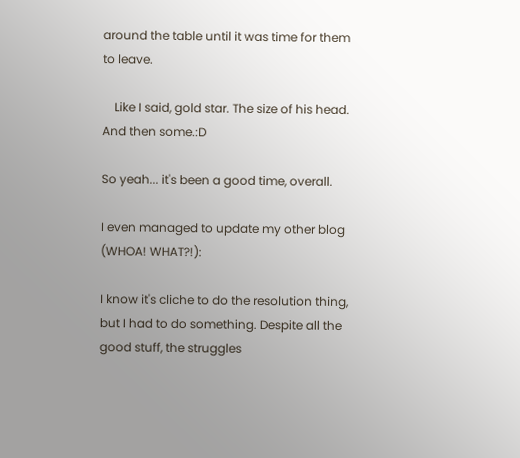around the table until it was time for them to leave.

    Like I said, gold star. The size of his head. And then some.:D

So yeah... it's been a good time, overall.

I even managed to update my other blog (WHOA! WHAT?!):

I know it's cliche to do the resolution thing, but I had to do something. Despite all the good stuff, the struggles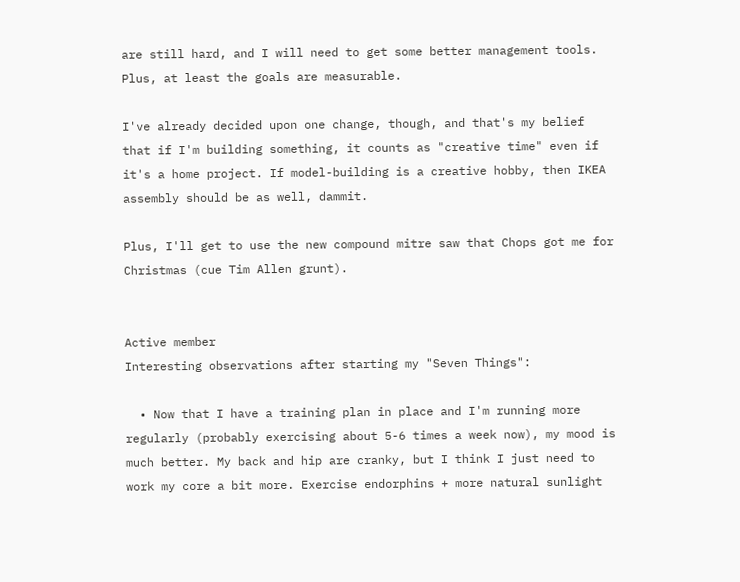are still hard, and I will need to get some better management tools. Plus, at least the goals are measurable.

I've already decided upon one change, though, and that's my belief that if I'm building something, it counts as "creative time" even if it's a home project. If model-building is a creative hobby, then IKEA assembly should be as well, dammit.

Plus, I'll get to use the new compound mitre saw that Chops got me for Christmas (cue Tim Allen grunt).


Active member
Interesting observations after starting my "Seven Things":

  • Now that I have a training plan in place and I'm running more regularly (probably exercising about 5-6 times a week now), my mood is much better. My back and hip are cranky, but I think I just need to work my core a bit more. Exercise endorphins + more natural sunlight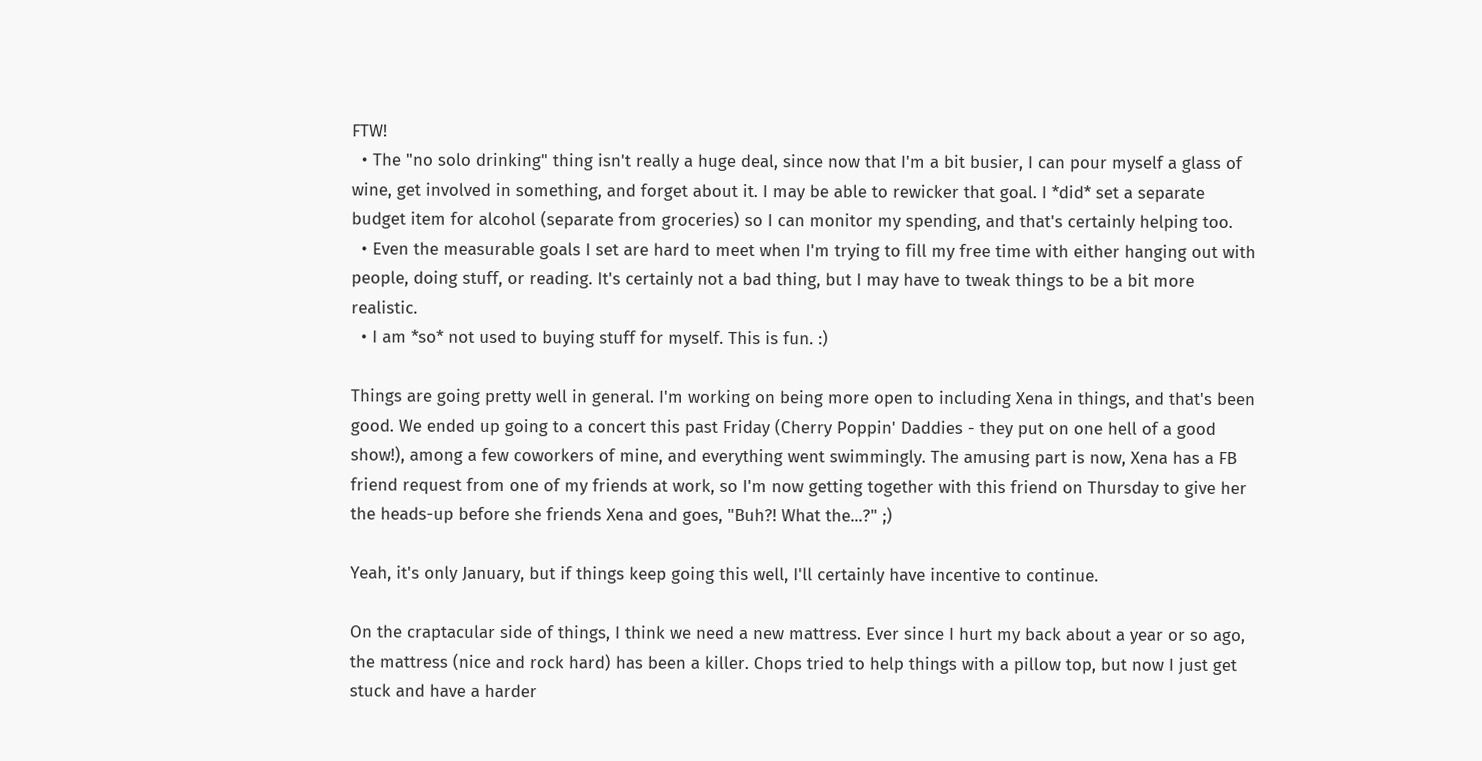FTW!
  • The "no solo drinking" thing isn't really a huge deal, since now that I'm a bit busier, I can pour myself a glass of wine, get involved in something, and forget about it. I may be able to rewicker that goal. I *did* set a separate budget item for alcohol (separate from groceries) so I can monitor my spending, and that's certainly helping too.
  • Even the measurable goals I set are hard to meet when I'm trying to fill my free time with either hanging out with people, doing stuff, or reading. It's certainly not a bad thing, but I may have to tweak things to be a bit more realistic.
  • I am *so* not used to buying stuff for myself. This is fun. :)

Things are going pretty well in general. I'm working on being more open to including Xena in things, and that's been good. We ended up going to a concert this past Friday (Cherry Poppin' Daddies - they put on one hell of a good show!), among a few coworkers of mine, and everything went swimmingly. The amusing part is now, Xena has a FB friend request from one of my friends at work, so I'm now getting together with this friend on Thursday to give her the heads-up before she friends Xena and goes, "Buh?! What the...?" ;)

Yeah, it's only January, but if things keep going this well, I'll certainly have incentive to continue.

On the craptacular side of things, I think we need a new mattress. Ever since I hurt my back about a year or so ago, the mattress (nice and rock hard) has been a killer. Chops tried to help things with a pillow top, but now I just get stuck and have a harder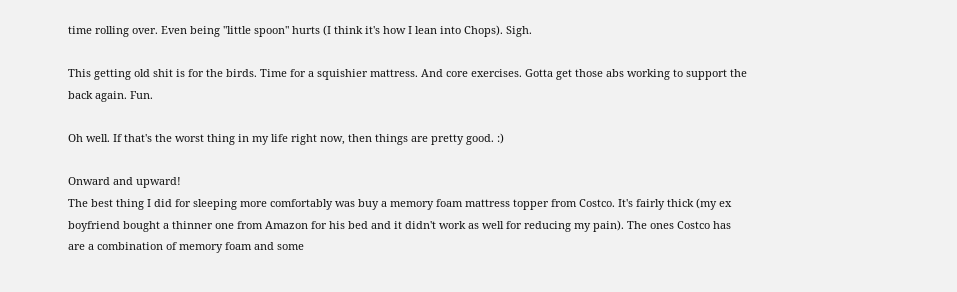time rolling over. Even being "little spoon" hurts (I think it's how I lean into Chops). Sigh.

This getting old shit is for the birds. Time for a squishier mattress. And core exercises. Gotta get those abs working to support the back again. Fun.

Oh well. If that's the worst thing in my life right now, then things are pretty good. :)

Onward and upward!
The best thing I did for sleeping more comfortably was buy a memory foam mattress topper from Costco. It's fairly thick (my ex boyfriend bought a thinner one from Amazon for his bed and it didn't work as well for reducing my pain). The ones Costco has are a combination of memory foam and some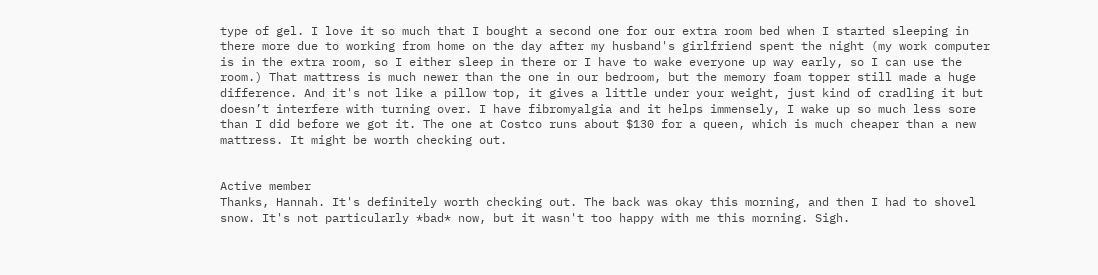type of gel. I love it so much that I bought a second one for our extra room bed when I started sleeping in there more due to working from home on the day after my husband's girlfriend spent the night (my work computer is in the extra room, so I either sleep in there or I have to wake everyone up way early, so I can use the room.) That mattress is much newer than the one in our bedroom, but the memory foam topper still made a huge difference. And it's not like a pillow top, it gives a little under your weight, just kind of cradling it but doesn’t interfere with turning over. I have fibromyalgia and it helps immensely, I wake up so much less sore than I did before we got it. The one at Costco runs about $130 for a queen, which is much cheaper than a new mattress. It might be worth checking out.


Active member
Thanks, Hannah. It's definitely worth checking out. The back was okay this morning, and then I had to shovel snow. It's not particularly *bad* now, but it wasn't too happy with me this morning. Sigh.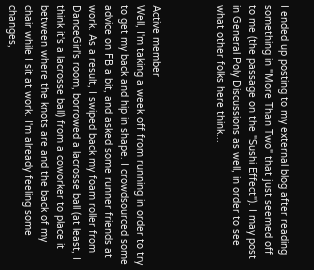I ended up posting to my external blog after reading something in "More Than Two" that just seemed off to me (the passage on the "Sushi Effect"). I may post in General Poly Discussions as well, in order to see what other folks here think...



Active member
Well, I'm taking a week off from running in order to try to get my back and hip in shape. I crowdsourced some advice on FB a bit, and asked some runner friends at work. As a result, I swiped back my foam roller from DanceGirl's room, borrowed a lacrosse ball (at least, I think it's a lacrosse ball) from a coworker to place it between where the knots are and the back of my chair while I sit at work. I'm already feeling some changes,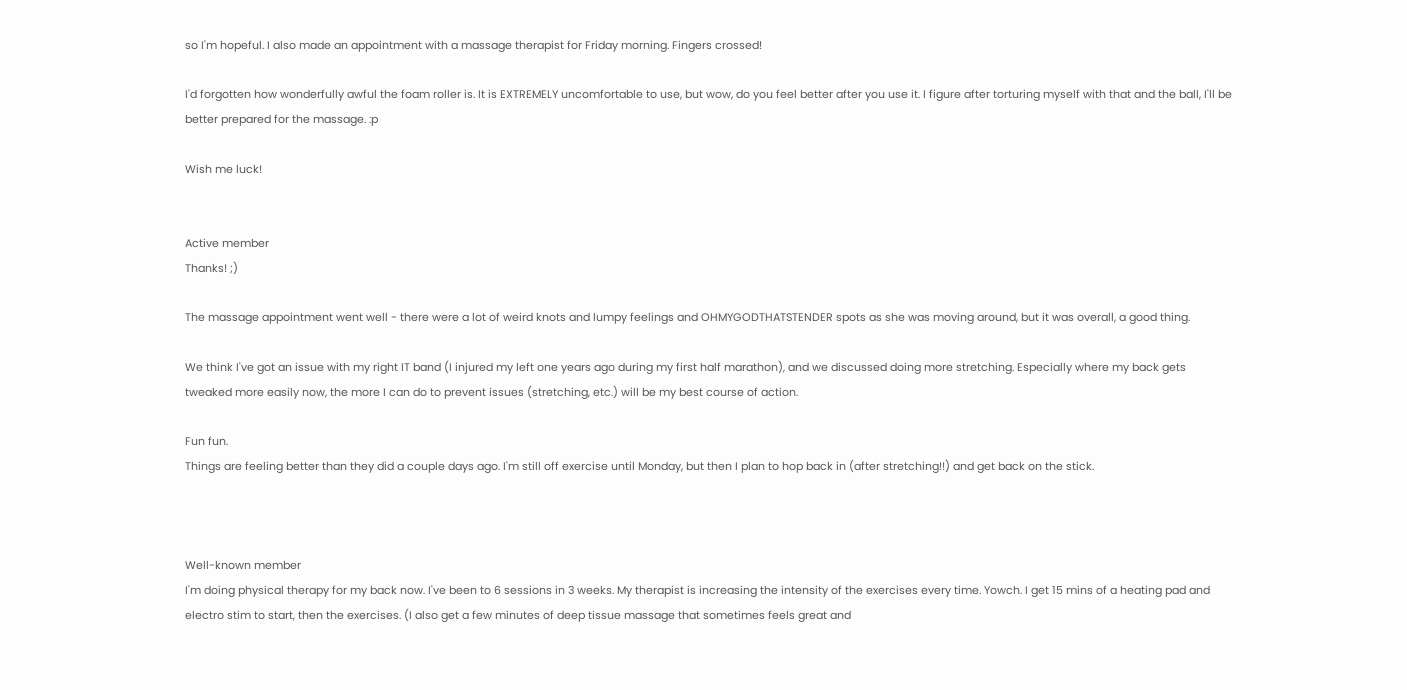so I'm hopeful. I also made an appointment with a massage therapist for Friday morning. Fingers crossed!

I'd forgotten how wonderfully awful the foam roller is. It is EXTREMELY uncomfortable to use, but wow, do you feel better after you use it. I figure after torturing myself with that and the ball, I'll be better prepared for the massage. :p

Wish me luck!


Active member
Thanks! ;)

The massage appointment went well - there were a lot of weird knots and lumpy feelings and OHMYGODTHATSTENDER spots as she was moving around, but it was overall, a good thing.

We think I've got an issue with my right IT band (I injured my left one years ago during my first half marathon), and we discussed doing more stretching. Especially where my back gets tweaked more easily now, the more I can do to prevent issues (stretching, etc.) will be my best course of action.

Fun fun.
Things are feeling better than they did a couple days ago. I'm still off exercise until Monday, but then I plan to hop back in (after stretching!!) and get back on the stick.



Well-known member
I'm doing physical therapy for my back now. I've been to 6 sessions in 3 weeks. My therapist is increasing the intensity of the exercises every time. Yowch. I get 15 mins of a heating pad and electro stim to start, then the exercises. (I also get a few minutes of deep tissue massage that sometimes feels great and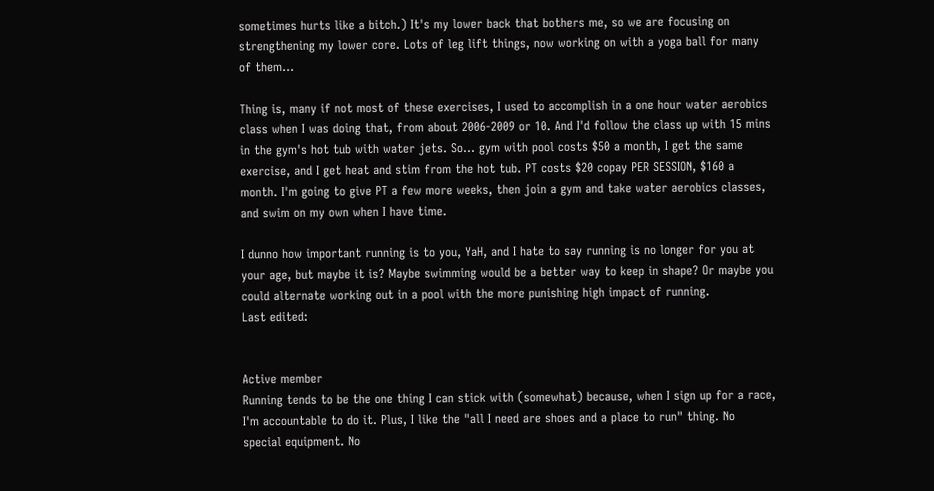sometimes hurts like a bitch.) It's my lower back that bothers me, so we are focusing on strengthening my lower core. Lots of leg lift things, now working on with a yoga ball for many of them...

Thing is, many if not most of these exercises, I used to accomplish in a one hour water aerobics class when I was doing that, from about 2006-2009 or 10. And I'd follow the class up with 15 mins in the gym's hot tub with water jets. So... gym with pool costs $50 a month, I get the same exercise, and I get heat and stim from the hot tub. PT costs $20 copay PER SESSION, $160 a month. I'm going to give PT a few more weeks, then join a gym and take water aerobics classes, and swim on my own when I have time.

I dunno how important running is to you, YaH, and I hate to say running is no longer for you at your age, but maybe it is? Maybe swimming would be a better way to keep in shape? Or maybe you could alternate working out in a pool with the more punishing high impact of running.
Last edited:


Active member
Running tends to be the one thing I can stick with (somewhat) because, when I sign up for a race, I'm accountable to do it. Plus, I like the "all I need are shoes and a place to run" thing. No special equipment. No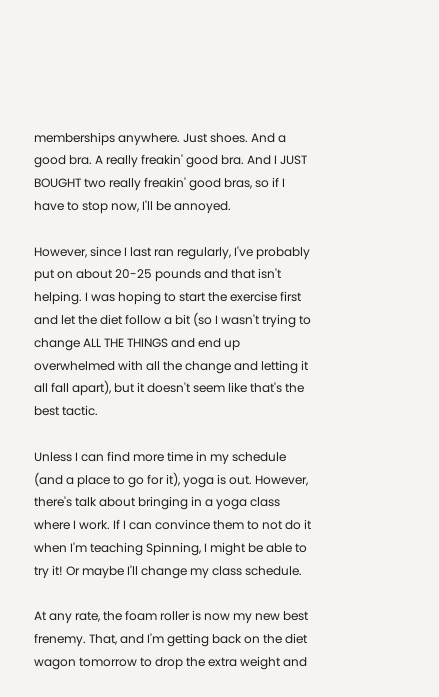memberships anywhere. Just shoes. And a good bra. A really freakin' good bra. And I JUST BOUGHT two really freakin' good bras, so if I have to stop now, I'll be annoyed.

However, since I last ran regularly, I've probably put on about 20-25 pounds and that isn't helping. I was hoping to start the exercise first and let the diet follow a bit (so I wasn't trying to change ALL THE THINGS and end up overwhelmed with all the change and letting it all fall apart), but it doesn't seem like that's the best tactic.

Unless I can find more time in my schedule (and a place to go for it), yoga is out. However, there's talk about bringing in a yoga class where I work. If I can convince them to not do it when I'm teaching Spinning, I might be able to try it! Or maybe I'll change my class schedule.

At any rate, the foam roller is now my new best frenemy. That, and I'm getting back on the diet wagon tomorrow to drop the extra weight and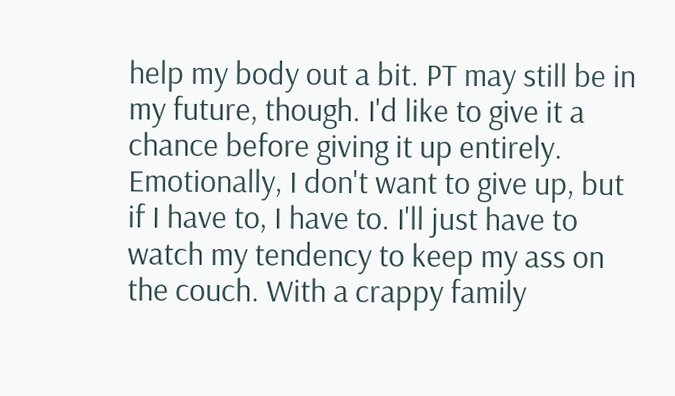help my body out a bit. PT may still be in my future, though. I'd like to give it a chance before giving it up entirely. Emotionally, I don't want to give up, but if I have to, I have to. I'll just have to watch my tendency to keep my ass on the couch. With a crappy family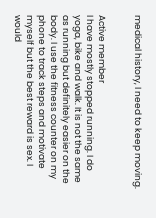medical history, I need to keep moving.


Active member
I have mostly stopped running. I do yoga, bike and walk. It is not the same as running but definitely easier on the body. I use the fitness counter on my phone to track steps and motivate myself but the best reward is sex. I would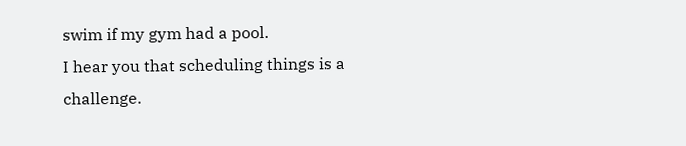swim if my gym had a pool.
I hear you that scheduling things is a challenge.